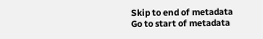Skip to end of metadata
Go to start of metadata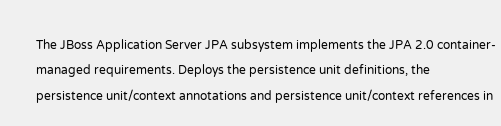The JBoss Application Server JPA subsystem implements the JPA 2.0 container-managed requirements. Deploys the persistence unit definitions, the persistence unit/context annotations and persistence unit/context references in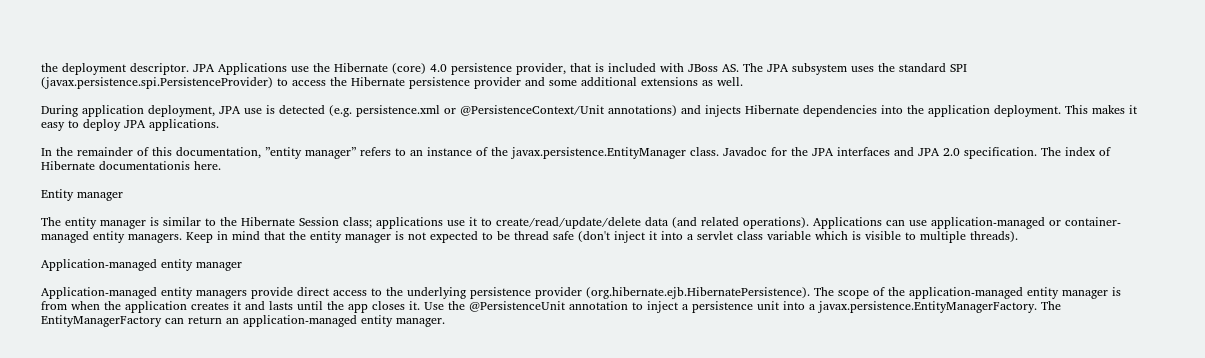the deployment descriptor. JPA Applications use the Hibernate (core) 4.0 persistence provider, that is included with JBoss AS. The JPA subsystem uses the standard SPI (javax.persistence.spi.PersistenceProvider) to access the Hibernate persistence provider and some additional extensions as well.

During application deployment, JPA use is detected (e.g. persistence.xml or @PersistenceContext/Unit annotations) and injects Hibernate dependencies into the application deployment. This makes it easy to deploy JPA applications.

In the remainder of this documentation, ”entity manager” refers to an instance of the javax.persistence.EntityManager class. Javadoc for the JPA interfaces and JPA 2.0 specification. The index of Hibernate documentationis here.

Entity manager

The entity manager is similar to the Hibernate Session class; applications use it to create/read/update/delete data (and related operations). Applications can use application-managed or container-managed entity managers. Keep in mind that the entity manager is not expected to be thread safe (don't inject it into a servlet class variable which is visible to multiple threads).

Application-managed entity manager

Application-managed entity managers provide direct access to the underlying persistence provider (org.hibernate.ejb.HibernatePersistence). The scope of the application-managed entity manager is from when the application creates it and lasts until the app closes it. Use the @PersistenceUnit annotation to inject a persistence unit into a javax.persistence.EntityManagerFactory. The EntityManagerFactory can return an application-managed entity manager.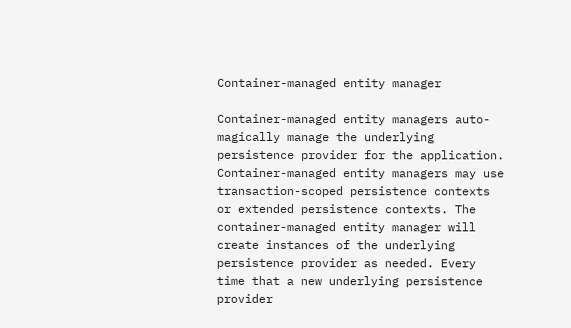Container-managed entity manager

Container-managed entity managers auto-magically manage the underlying persistence provider for the application. Container-managed entity managers may use transaction-scoped persistence contexts or extended persistence contexts. The container-managed entity manager will create instances of the underlying persistence provider as needed. Every time that a new underlying persistence provider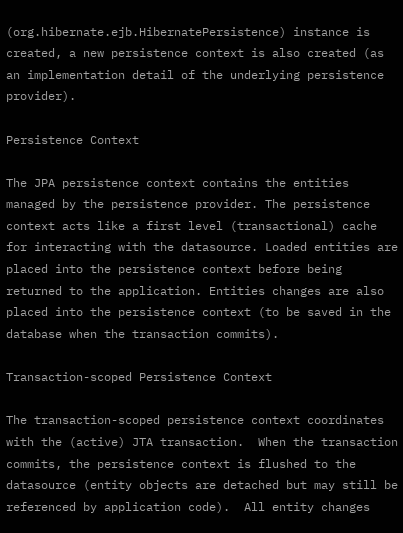(org.hibernate.ejb.HibernatePersistence) instance is created, a new persistence context is also created (as an implementation detail of the underlying persistence provider).

Persistence Context

The JPA persistence context contains the entities managed by the persistence provider. The persistence context acts like a first level (transactional) cache for interacting with the datasource. Loaded entities are placed into the persistence context before being returned to the application. Entities changes are also placed into the persistence context (to be saved in the database when the transaction commits).

Transaction-scoped Persistence Context

The transaction-scoped persistence context coordinates with the (active) JTA transaction.  When the transaction commits, the persistence context is flushed to the datasource (entity objects are detached but may still be referenced by application code).  All entity changes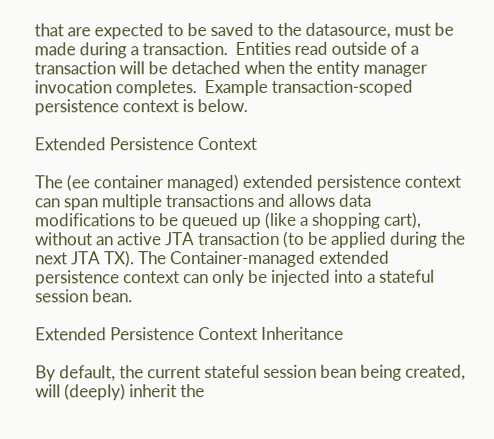that are expected to be saved to the datasource, must be made during a transaction.  Entities read outside of a transaction will be detached when the entity manager invocation completes.  Example transaction-scoped persistence context is below.

Extended Persistence Context

The (ee container managed) extended persistence context can span multiple transactions and allows data modifications to be queued up (like a shopping cart), without an active JTA transaction (to be applied during the next JTA TX). The Container-managed extended persistence context can only be injected into a stateful session bean.

Extended Persistence Context Inheritance

By default, the current stateful session bean being created, will (deeply) inherit the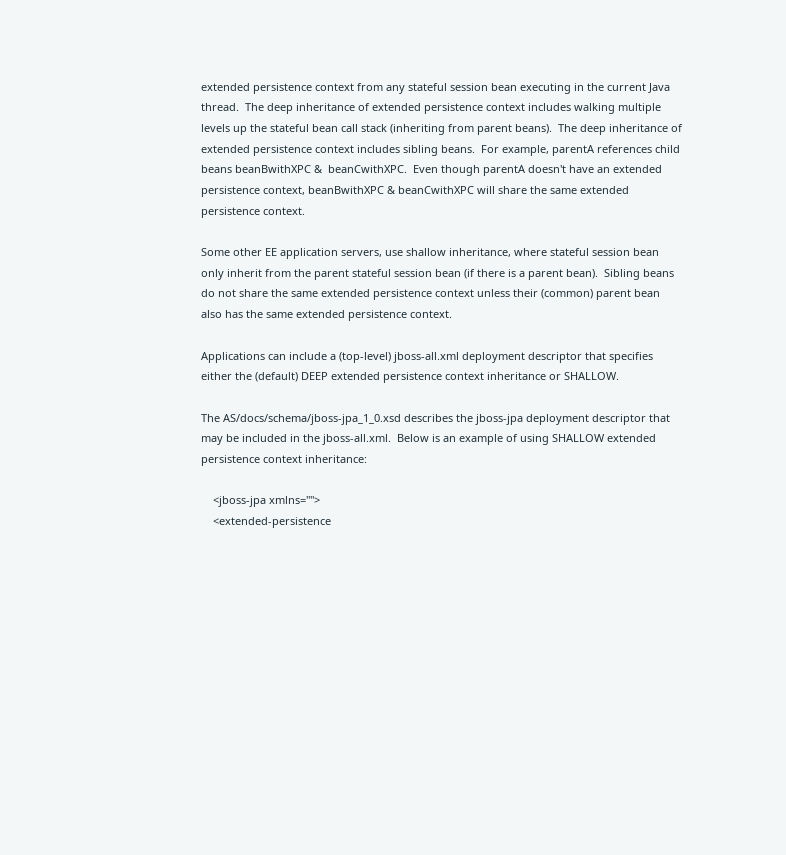extended persistence context from any stateful session bean executing in the current Java thread.  The deep inheritance of extended persistence context includes walking multiple levels up the stateful bean call stack (inheriting from parent beans).  The deep inheritance of extended persistence context includes sibling beans.  For example, parentA references child beans beanBwithXPC &  beanCwithXPC.  Even though parentA doesn't have an extended persistence context, beanBwithXPC & beanCwithXPC will share the same extended persistence context.

Some other EE application servers, use shallow inheritance, where stateful session bean only inherit from the parent stateful session bean (if there is a parent bean).  Sibling beans do not share the same extended persistence context unless their (common) parent bean also has the same extended persistence context.

Applications can include a (top-level) jboss-all.xml deployment descriptor that specifies either the (default) DEEP extended persistence context inheritance or SHALLOW.

The AS/docs/schema/jboss-jpa_1_0.xsd describes the jboss-jpa deployment descriptor that may be included in the jboss-all.xml.  Below is an example of using SHALLOW extended persistence context inheritance:

    <jboss-jpa xmlns="">
    <extended-persistence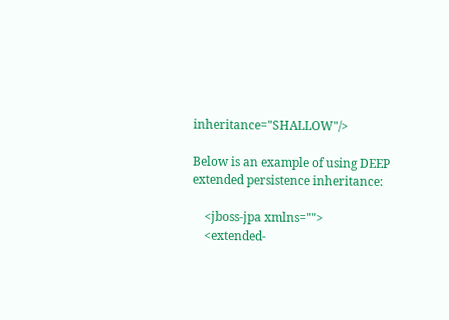inheritance="SHALLOW"/>

Below is an example of using DEEP extended persistence inheritance:

    <jboss-jpa xmlns="">
    <extended-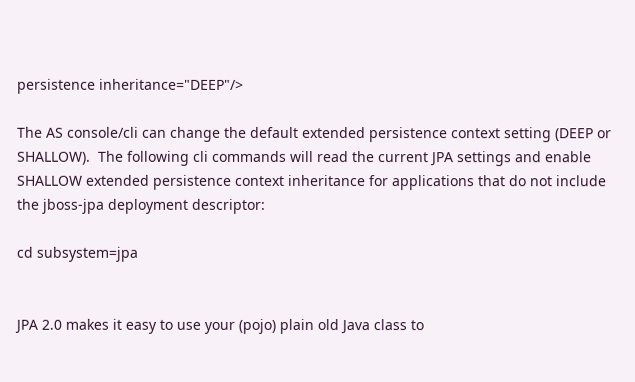persistence inheritance="DEEP"/>

The AS console/cli can change the default extended persistence context setting (DEEP or SHALLOW).  The following cli commands will read the current JPA settings and enable SHALLOW extended persistence context inheritance for applications that do not include the jboss-jpa deployment descriptor:

cd subsystem=jpa


JPA 2.0 makes it easy to use your (pojo) plain old Java class to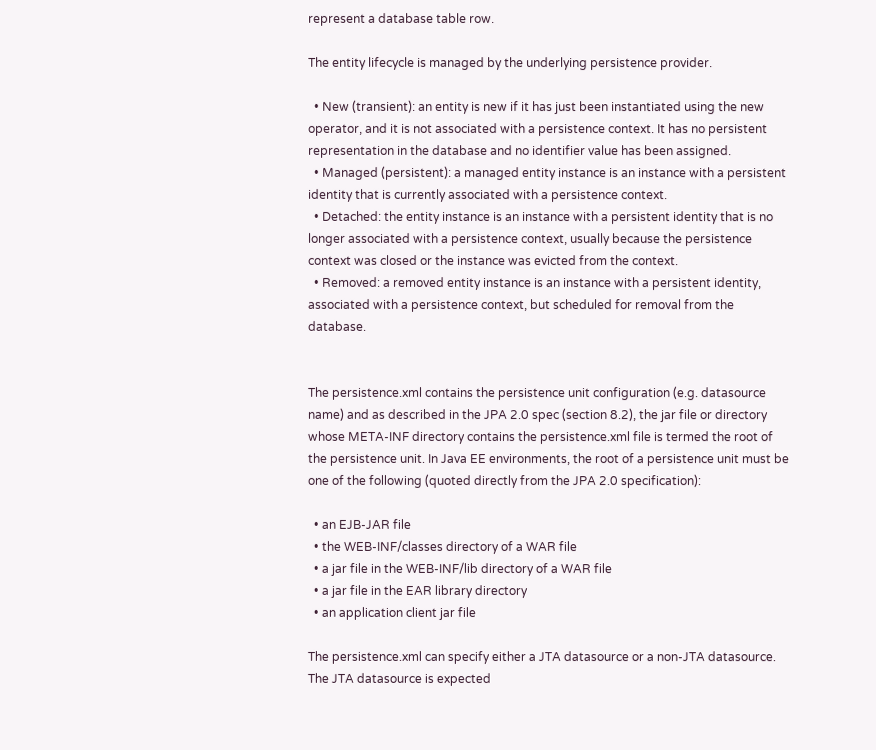represent a database table row.

The entity lifecycle is managed by the underlying persistence provider.

  • New (transient): an entity is new if it has just been instantiated using the new operator, and it is not associated with a persistence context. It has no persistent representation in the database and no identifier value has been assigned.
  • Managed (persistent): a managed entity instance is an instance with a persistent identity that is currently associated with a persistence context.
  • Detached: the entity instance is an instance with a persistent identity that is no longer associated with a persistence context, usually because the persistence context was closed or the instance was evicted from the context.
  • Removed: a removed entity instance is an instance with a persistent identity, associated with a persistence context, but scheduled for removal from the database.


The persistence.xml contains the persistence unit configuration (e.g. datasource name) and as described in the JPA 2.0 spec (section 8.2), the jar file or directory whose META-INF directory contains the persistence.xml file is termed the root of the persistence unit. In Java EE environments, the root of a persistence unit must be one of the following (quoted directly from the JPA 2.0 specification):

  • an EJB-JAR file
  • the WEB-INF/classes directory of a WAR file
  • a jar file in the WEB-INF/lib directory of a WAR file
  • a jar file in the EAR library directory
  • an application client jar file

The persistence.xml can specify either a JTA datasource or a non-JTA datasource. The JTA datasource is expected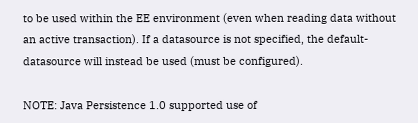to be used within the EE environment (even when reading data without an active transaction). If a datasource is not specified, the default-datasource will instead be used (must be configured).

NOTE: Java Persistence 1.0 supported use of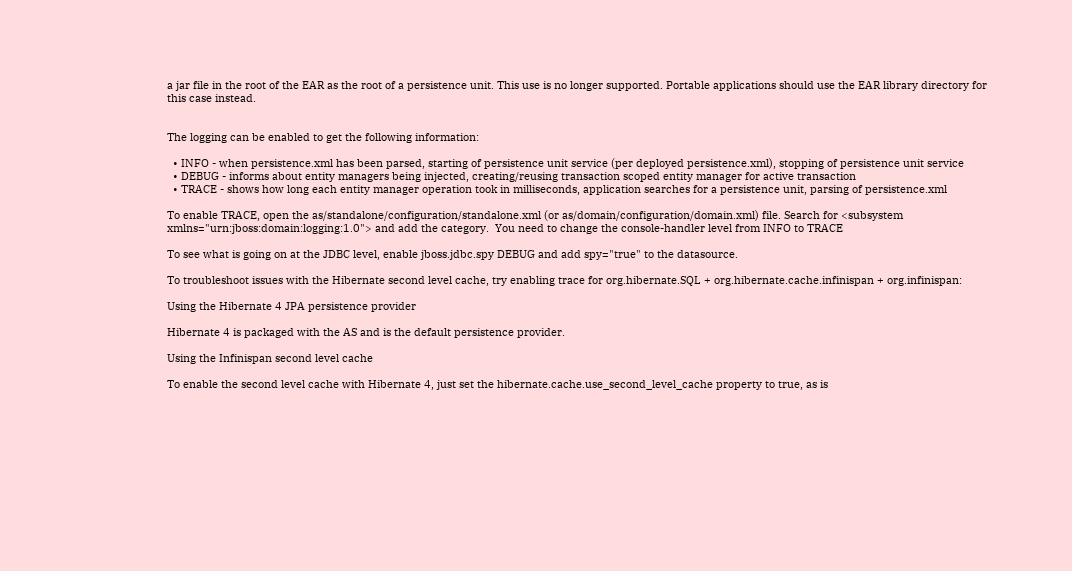a jar file in the root of the EAR as the root of a persistence unit. This use is no longer supported. Portable applications should use the EAR library directory for this case instead.


The logging can be enabled to get the following information:

  • INFO - when persistence.xml has been parsed, starting of persistence unit service (per deployed persistence.xml), stopping of persistence unit service
  • DEBUG - informs about entity managers being injected, creating/reusing transaction scoped entity manager for active transaction
  • TRACE - shows how long each entity manager operation took in milliseconds, application searches for a persistence unit, parsing of persistence.xml

To enable TRACE, open the as/standalone/configuration/standalone.xml (or as/domain/configuration/domain.xml) file. Search for <subsystem xmlns="urn:jboss:domain:logging:1.0"> and add the category.  You need to change the console-handler level from INFO to TRACE

To see what is going on at the JDBC level, enable jboss.jdbc.spy DEBUG and add spy="true" to the datasource.

To troubleshoot issues with the Hibernate second level cache, try enabling trace for org.hibernate.SQL + org.hibernate.cache.infinispan + org.infinispan:

Using the Hibernate 4 JPA persistence provider

Hibernate 4 is packaged with the AS and is the default persistence provider.

Using the Infinispan second level cache

To enable the second level cache with Hibernate 4, just set the hibernate.cache.use_second_level_cache property to true, as is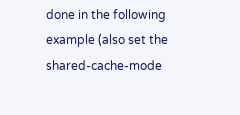done in the following example (also set the shared-cache-mode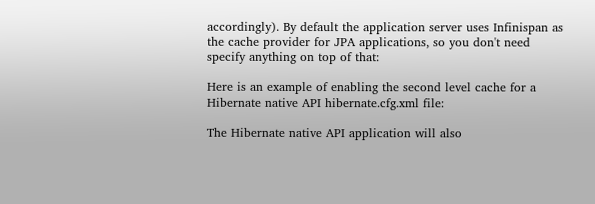accordingly). By default the application server uses Infinispan as the cache provider for JPA applications, so you don't need specify anything on top of that:

Here is an example of enabling the second level cache for a Hibernate native API hibernate.cfg.xml file:

The Hibernate native API application will also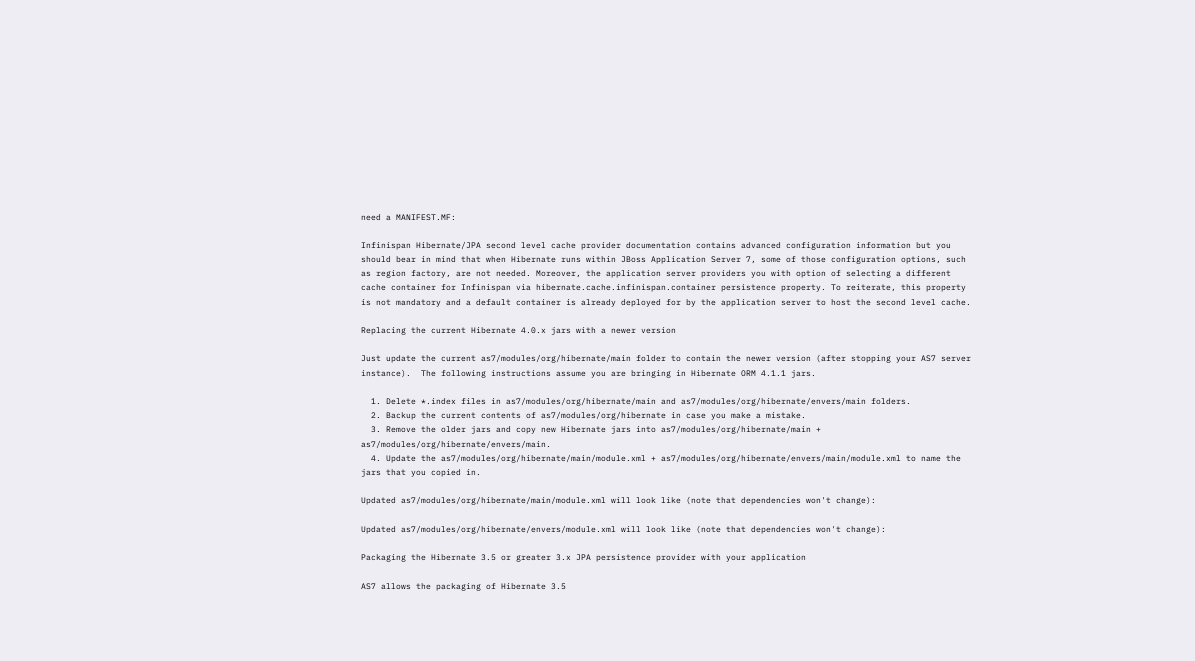need a MANIFEST.MF:

Infinispan Hibernate/JPA second level cache provider documentation contains advanced configuration information but you should bear in mind that when Hibernate runs within JBoss Application Server 7, some of those configuration options, such as region factory, are not needed. Moreover, the application server providers you with option of selecting a different cache container for Infinispan via hibernate.cache.infinispan.container persistence property. To reiterate, this property is not mandatory and a default container is already deployed for by the application server to host the second level cache.

Replacing the current Hibernate 4.0.x jars with a newer version

Just update the current as7/modules/org/hibernate/main folder to contain the newer version (after stopping your AS7 server instance).  The following instructions assume you are bringing in Hibernate ORM 4.1.1 jars.

  1. Delete *.index files in as7/modules/org/hibernate/main and as7/modules/org/hibernate/envers/main folders.
  2. Backup the current contents of as7/modules/org/hibernate in case you make a mistake.
  3. Remove the older jars and copy new Hibernate jars into as7/modules/org/hibernate/main + as7/modules/org/hibernate/envers/main.
  4. Update the as7/modules/org/hibernate/main/module.xml + as7/modules/org/hibernate/envers/main/module.xml to name the jars that you copied in.

Updated as7/modules/org/hibernate/main/module.xml will look like (note that dependencies won't change):

Updated as7/modules/org/hibernate/envers/module.xml will look like (note that dependencies won't change):

Packaging the Hibernate 3.5 or greater 3.x JPA persistence provider with your application

AS7 allows the packaging of Hibernate 3.5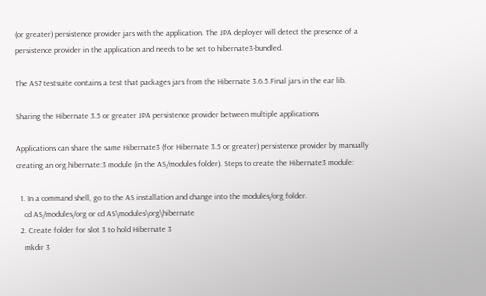(or greater) persistence provider jars with the application. The JPA deployer will detect the presence of a persistence provider in the application and needs to be set to hibernate3-bundled.

The AS7 testsuite contains a test that packages jars from the Hibernate 3.6.5.Final jars in the ear lib.

Sharing the Hibernate 3.5 or greater JPA persistence provider between multiple applications

Applications can share the same Hibernate3 (for Hibernate 3.5 or greater) persistence provider by manually creating an org.hibernate:3 module (in the AS/modules folder). Steps to create the Hibernate3 module:

  1. In a command shell, go to the AS installation and change into the modules/org folder.
    cd AS/modules/org or cd AS\modules\org\hibernate
  2. Create folder for slot 3 to hold Hibernate 3
    mkdir 3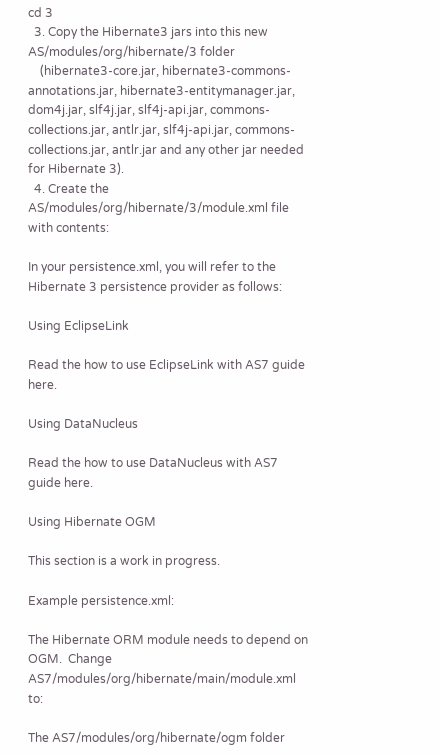cd 3
  3. Copy the Hibernate3 jars into this new AS/modules/org/hibernate/3 folder
    (hibernate3-core.jar, hibernate3-commons-annotations.jar, hibernate3-entitymanager.jar, dom4j.jar, slf4j.jar, slf4j-api.jar, commons-collections.jar, antlr.jar, slf4j-api.jar, commons-collections.jar, antlr.jar and any other jar needed for Hibernate 3).
  4. Create the AS/modules/org/hibernate/3/module.xml file with contents:

In your persistence.xml, you will refer to the Hibernate 3 persistence provider as follows:

Using EclipseLink

Read the how to use EclipseLink with AS7 guide here.

Using DataNucleus

Read the how to use DataNucleus with AS7 guide here.

Using Hibernate OGM

This section is a work in progress.

Example persistence.xml:

The Hibernate ORM module needs to depend on OGM.  Change AS7/modules/org/hibernate/main/module.xml to:

The AS7/modules/org/hibernate/ogm folder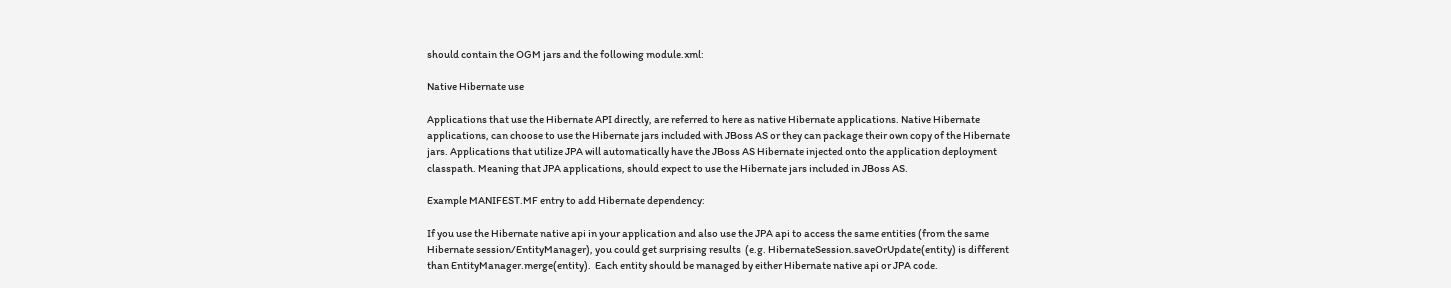should contain the OGM jars and the following module.xml:

Native Hibernate use

Applications that use the Hibernate API directly, are referred to here as native Hibernate applications. Native Hibernate applications, can choose to use the Hibernate jars included with JBoss AS or they can package their own copy of the Hibernate jars. Applications that utilize JPA will automatically have the JBoss AS Hibernate injected onto the application deployment classpath. Meaning that JPA applications, should expect to use the Hibernate jars included in JBoss AS.

Example MANIFEST.MF entry to add Hibernate dependency:

If you use the Hibernate native api in your application and also use the JPA api to access the same entities (from the same Hibernate session/EntityManager), you could get surprising results  (e.g. HibernateSession.saveOrUpdate(entity) is different than EntityManager.merge(entity).  Each entity should be managed by either Hibernate native api or JPA code.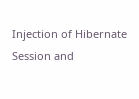Injection of Hibernate Session and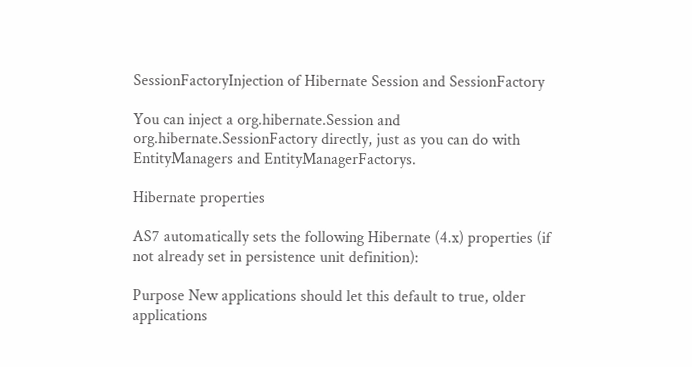SessionFactoryInjection of Hibernate Session and SessionFactory

You can inject a org.hibernate.Session and org.hibernate.SessionFactory directly, just as you can do with EntityManagers and EntityManagerFactorys.

Hibernate properties

AS7 automatically sets the following Hibernate (4.x) properties (if not already set in persistence unit definition):

Purpose New applications should let this default to true, older applications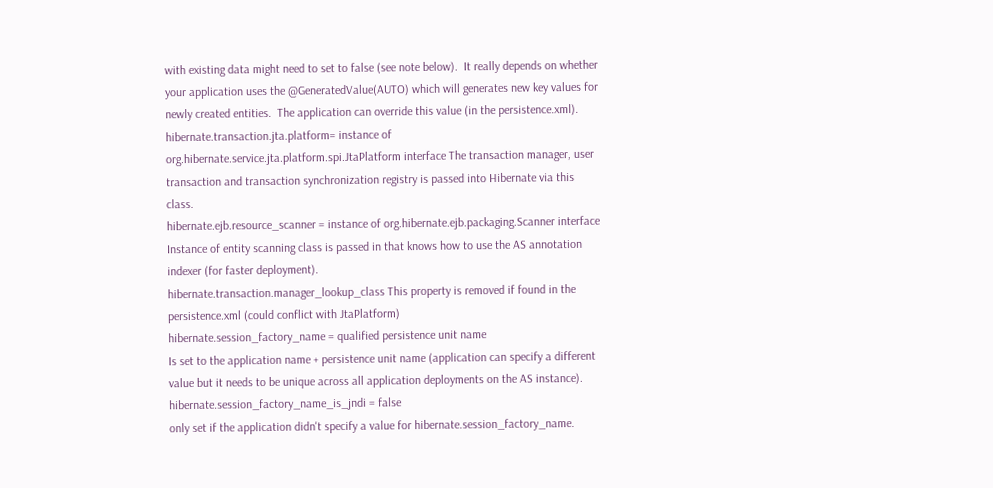with existing data might need to set to false (see note below).  It really depends on whether your application uses the @GeneratedValue(AUTO) which will generates new key values for newly created entities.  The application can override this value (in the persistence.xml).
hibernate.transaction.jta.platform= instance of org.hibernate.service.jta.platform.spi.JtaPlatform interface The transaction manager, user transaction and transaction synchronization registry is passed into Hibernate via this class.
hibernate.ejb.resource_scanner = instance of org.hibernate.ejb.packaging.Scanner interface Instance of entity scanning class is passed in that knows how to use the AS annotation indexer (for faster deployment).
hibernate.transaction.manager_lookup_class This property is removed if found in the persistence.xml (could conflict with JtaPlatform)
hibernate.session_factory_name = qualified persistence unit name
Is set to the application name + persistence unit name (application can specify a different value but it needs to be unique across all application deployments on the AS instance).
hibernate.session_factory_name_is_jndi = false
only set if the application didn't specify a value for hibernate.session_factory_name.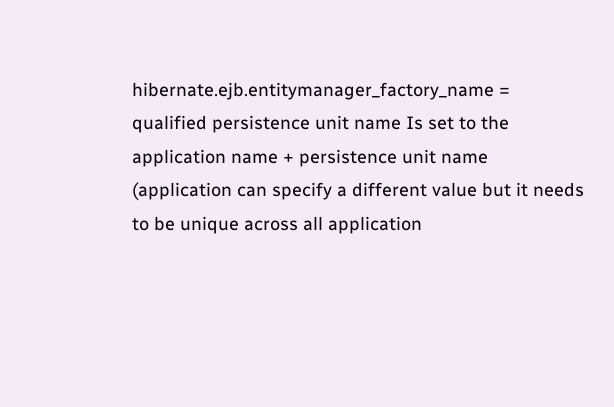hibernate.ejb.entitymanager_factory_name =  qualified persistence unit name Is set to the application name + persistence unit name (application can specify a different value but it needs to be unique across all application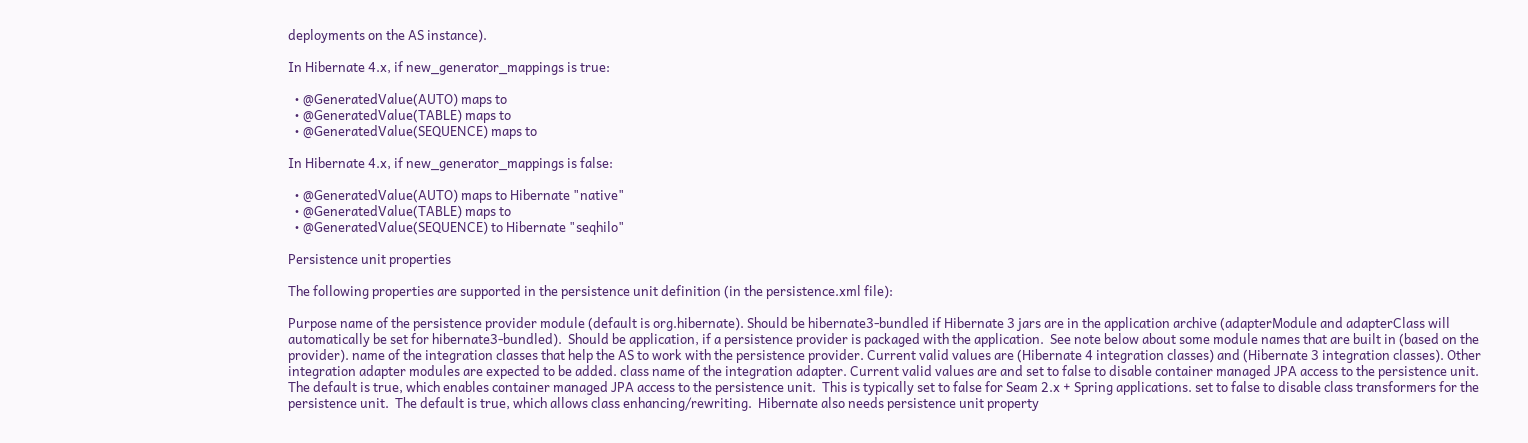deployments on the AS instance).

In Hibernate 4.x, if new_generator_mappings is true:

  • @GeneratedValue(AUTO) maps to
  • @GeneratedValue(TABLE) maps to
  • @GeneratedValue(SEQUENCE) maps to

In Hibernate 4.x, if new_generator_mappings is false:

  • @GeneratedValue(AUTO) maps to Hibernate "native"
  • @GeneratedValue(TABLE) maps to
  • @GeneratedValue(SEQUENCE) to Hibernate "seqhilo"

Persistence unit properties

The following properties are supported in the persistence unit definition (in the persistence.xml file):

Purpose name of the persistence provider module (default is org.hibernate). Should be hibernate3-bundled if Hibernate 3 jars are in the application archive (adapterModule and adapterClass will automatically be set for hibernate3-bundled).  Should be application, if a persistence provider is packaged with the application.  See note below about some module names that are built in (based on the provider). name of the integration classes that help the AS to work with the persistence provider. Current valid values are (Hibernate 4 integration classes) and (Hibernate 3 integration classes). Other integration adapter modules are expected to be added. class name of the integration adapter. Current valid values are and set to false to disable container managed JPA access to the persistence unit.  The default is true, which enables container managed JPA access to the persistence unit.  This is typically set to false for Seam 2.x + Spring applications. set to false to disable class transformers for the persistence unit.  The default is true, which allows class enhancing/rewriting.  Hibernate also needs persistence unit property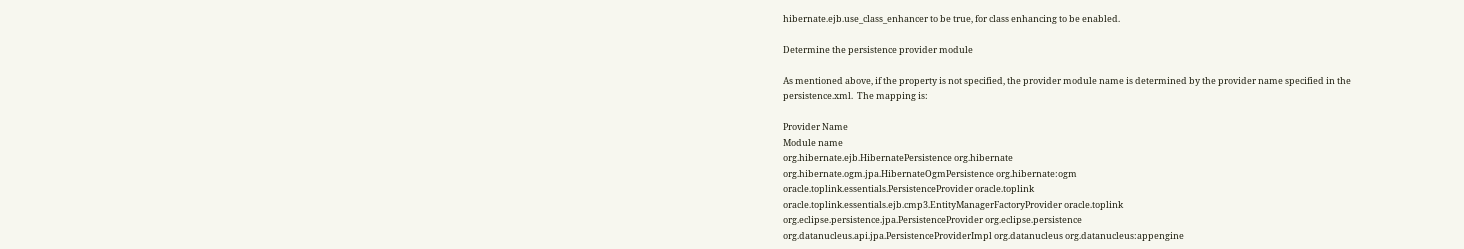hibernate.ejb.use_class_enhancer to be true, for class enhancing to be enabled.

Determine the persistence provider module

As mentioned above, if the property is not specified, the provider module name is determined by the provider name specified in the persistence.xml.  The mapping is:

Provider Name
Module name
org.hibernate.ejb.HibernatePersistence org.hibernate
org.hibernate.ogm.jpa.HibernateOgmPersistence org.hibernate:ogm
oracle.toplink.essentials.PersistenceProvider oracle.toplink
oracle.toplink.essentials.ejb.cmp3.EntityManagerFactoryProvider oracle.toplink
org.eclipse.persistence.jpa.PersistenceProvider org.eclipse.persistence
org.datanucleus.api.jpa.PersistenceProviderImpl org.datanucleus org.datanucleus:appengine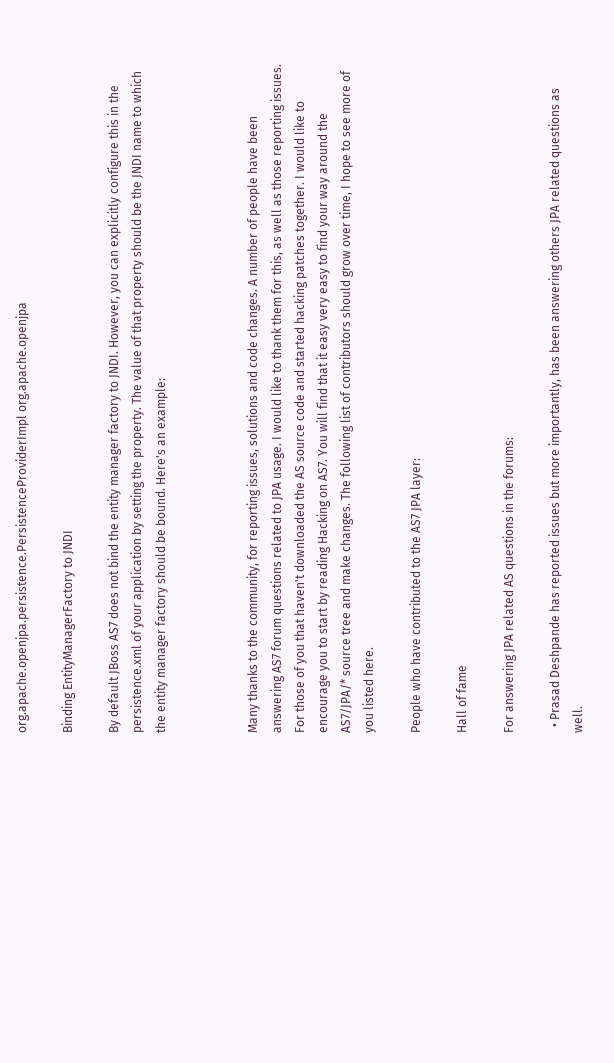org.apache.openjpa.persistence.PersistenceProviderImpl org.apache.openjpa

Binding EntityManagerFactory to JNDI

By default JBoss AS7 does not bind the entity manager factory to JNDI. However, you can explicitly configure this in the persistence.xml of your application by setting the property. The value of that property should be the JNDI name to which the entity manager factory should be bound. Here's an example:



Many thanks to the community, for reporting issues, solutions and code changes. A number of people have been answering AS7 forum questions related to JPA usage. I would like to thank them for this, as well as those reporting issues. For those of you that haven't downloaded the AS source code and started hacking patches together. I would like to encourage you to start by reading Hacking on AS7. You will find that it easy very easy to find your way around the AS7/JPA/* source tree and make changes. The following list of contributors should grow over time, I hope to see more of you listed here.

People who have contributed to the AS7 JPA layer:

Hall of fame

For answering JPA related AS questions in the forums:

  • Prasad Deshpande has reported issues but more importantly, has been answering others JPA related questions as well.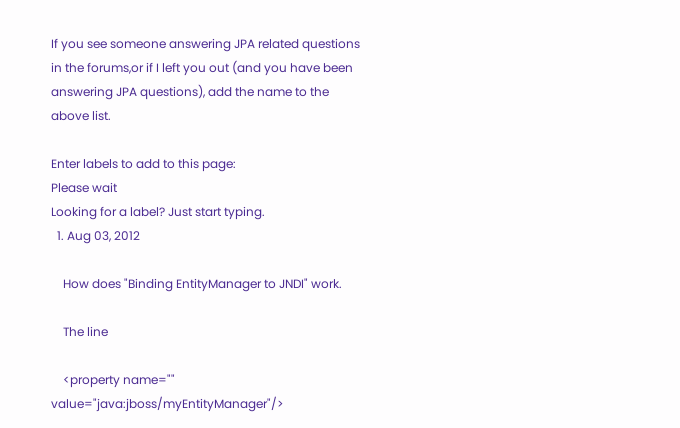If you see someone answering JPA related questions in the forums,or if I left you out (and you have been answering JPA questions), add the name to the above list.

Enter labels to add to this page:
Please wait
Looking for a label? Just start typing.
  1. Aug 03, 2012

    How does "Binding EntityManager to JNDI" work.

    The line

    <property name="" value="java:jboss/myEntityManager"/>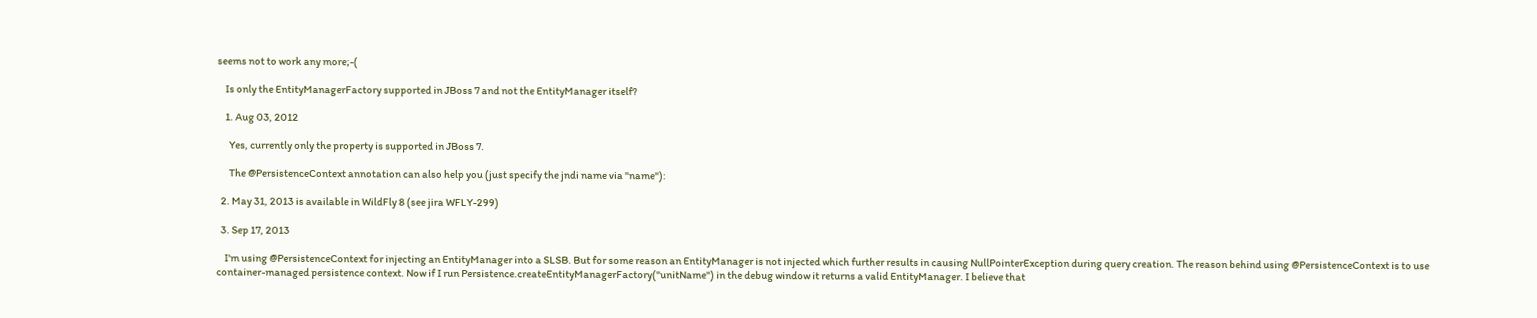seems not to work any more;-(

    Is only the EntityManagerFactory supported in JBoss 7 and not the EntityManager itself?

    1. Aug 03, 2012

      Yes, currently only the property is supported in JBoss 7.

      The @PersistenceContext annotation can also help you (just specify the jndi name via "name"):

  2. May 31, 2013 is available in WildFly 8 (see jira WFLY-299)

  3. Sep 17, 2013

    I'm using @PersistenceContext for injecting an EntityManager into a SLSB. But for some reason an EntityManager is not injected which further results in causing NullPointerException during query creation. The reason behind using @PersistenceContext is to use container-managed persistence context. Now if I run Persistence.createEntityManagerFactory("unitName") in the debug window it returns a valid EntityManager. I believe that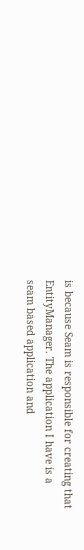is because Seam is responsible for creating that EntityManager. The application I have is a seam based application and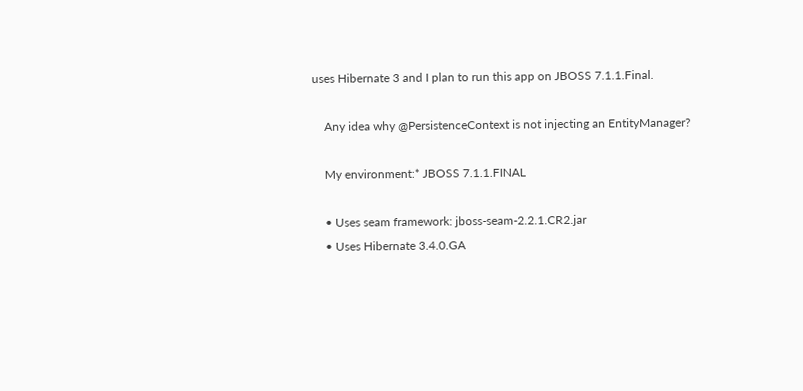uses Hibernate 3 and I plan to run this app on JBOSS 7.1.1.Final.

    Any idea why @PersistenceContext is not injecting an EntityManager?

    My environment:* JBOSS 7.1.1.FINAL

    • Uses seam framework: jboss-seam-2.2.1.CR2.jar
    • Uses Hibernate 3.4.0.GA